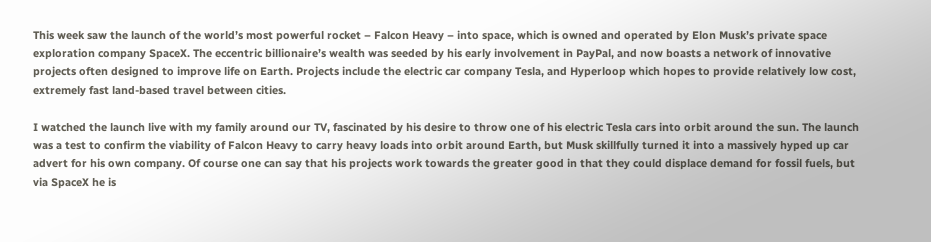This week saw the launch of the world’s most powerful rocket – Falcon Heavy – into space, which is owned and operated by Elon Musk’s private space exploration company SpaceX. The eccentric billionaire’s wealth was seeded by his early involvement in PayPal, and now boasts a network of innovative projects often designed to improve life on Earth. Projects include the electric car company Tesla, and Hyperloop which hopes to provide relatively low cost, extremely fast land-based travel between cities.

I watched the launch live with my family around our TV, fascinated by his desire to throw one of his electric Tesla cars into orbit around the sun. The launch was a test to confirm the viability of Falcon Heavy to carry heavy loads into orbit around Earth, but Musk skillfully turned it into a massively hyped up car advert for his own company. Of course one can say that his projects work towards the greater good in that they could displace demand for fossil fuels, but via SpaceX he is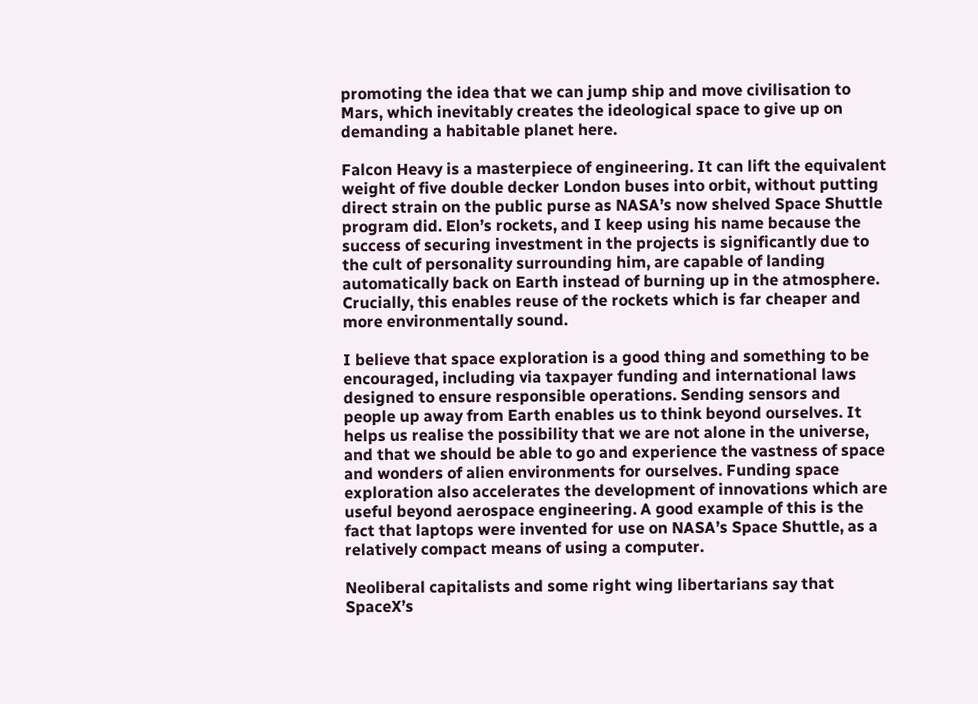promoting the idea that we can jump ship and move civilisation to Mars, which inevitably creates the ideological space to give up on demanding a habitable planet here.

Falcon Heavy is a masterpiece of engineering. It can lift the equivalent weight of five double decker London buses into orbit, without putting direct strain on the public purse as NASA’s now shelved Space Shuttle program did. Elon’s rockets, and I keep using his name because the success of securing investment in the projects is significantly due to the cult of personality surrounding him, are capable of landing automatically back on Earth instead of burning up in the atmosphere. Crucially, this enables reuse of the rockets which is far cheaper and more environmentally sound.

I believe that space exploration is a good thing and something to be encouraged, including via taxpayer funding and international laws designed to ensure responsible operations. Sending sensors and people up away from Earth enables us to think beyond ourselves. It helps us realise the possibility that we are not alone in the universe, and that we should be able to go and experience the vastness of space and wonders of alien environments for ourselves. Funding space exploration also accelerates the development of innovations which are useful beyond aerospace engineering. A good example of this is the fact that laptops were invented for use on NASA’s Space Shuttle, as a relatively compact means of using a computer.

Neoliberal capitalists and some right wing libertarians say that SpaceX’s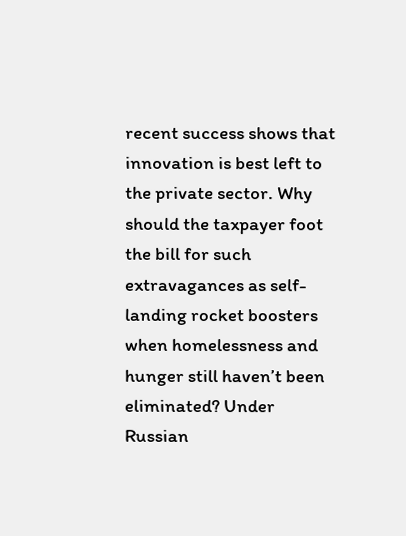recent success shows that innovation is best left to the private sector. Why should the taxpayer foot the bill for such extravagances as self-landing rocket boosters when homelessness and hunger still haven’t been eliminated? Under Russian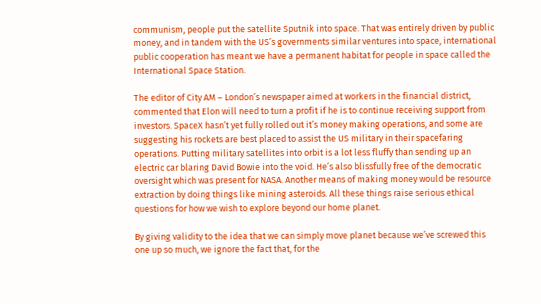communism, people put the satellite Sputnik into space. That was entirely driven by public money, and in tandem with the US’s governments similar ventures into space, international public cooperation has meant we have a permanent habitat for people in space called the International Space Station.

The editor of City AM – London’s newspaper aimed at workers in the financial district, commented that Elon will need to turn a profit if he is to continue receiving support from investors. SpaceX hasn’t yet fully rolled out it’s money making operations, and some are suggesting his rockets are best placed to assist the US military in their spacefaring operations. Putting military satellites into orbit is a lot less fluffy than sending up an electric car blaring David Bowie into the void. He’s also blissfully free of the democratic oversight which was present for NASA. Another means of making money would be resource extraction by doing things like mining asteroids. All these things raise serious ethical questions for how we wish to explore beyond our home planet.

By giving validity to the idea that we can simply move planet because we’ve screwed this one up so much, we ignore the fact that, for the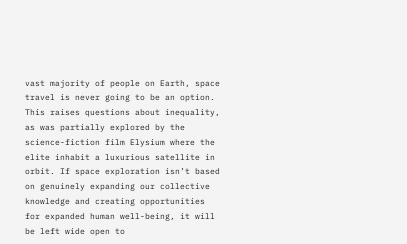vast majority of people on Earth, space travel is never going to be an option. This raises questions about inequality, as was partially explored by the science-fiction film Elysium where the elite inhabit a luxurious satellite in orbit. If space exploration isn’t based on genuinely expanding our collective knowledge and creating opportunities for expanded human well-being, it will be left wide open to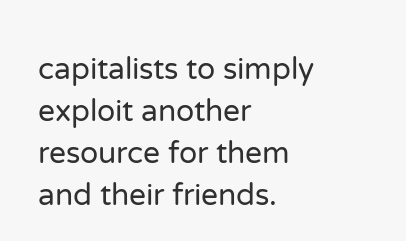capitalists to simply exploit another resource for them and their friends.